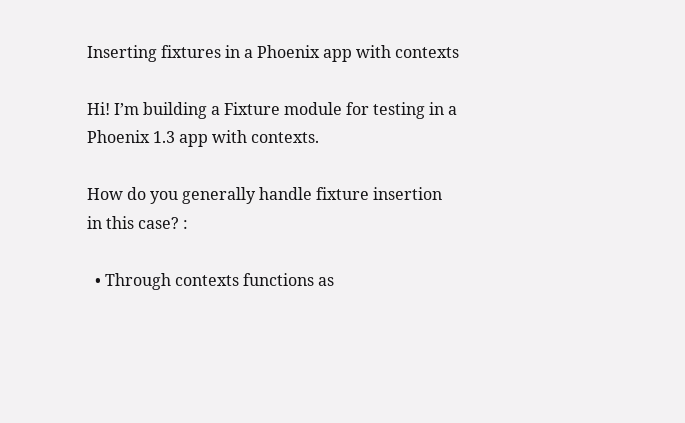Inserting fixtures in a Phoenix app with contexts

Hi! I’m building a Fixture module for testing in a Phoenix 1.3 app with contexts.

How do you generally handle fixture insertion in this case? :

  • Through contexts functions as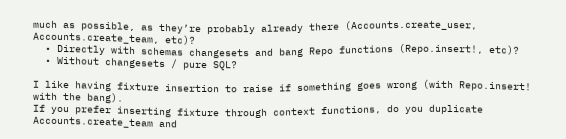much as possible, as they’re probably already there (Accounts.create_user, Accounts.create_team, etc)?
  • Directly with schemas changesets and bang Repo functions (Repo.insert!, etc)?
  • Without changesets / pure SQL?

I like having fixture insertion to raise if something goes wrong (with Repo.insert! with the bang).
If you prefer inserting fixture through context functions, do you duplicate Accounts.create_team and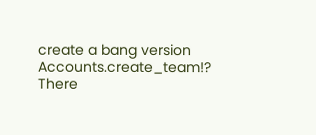create a bang version Accounts.create_team!?
There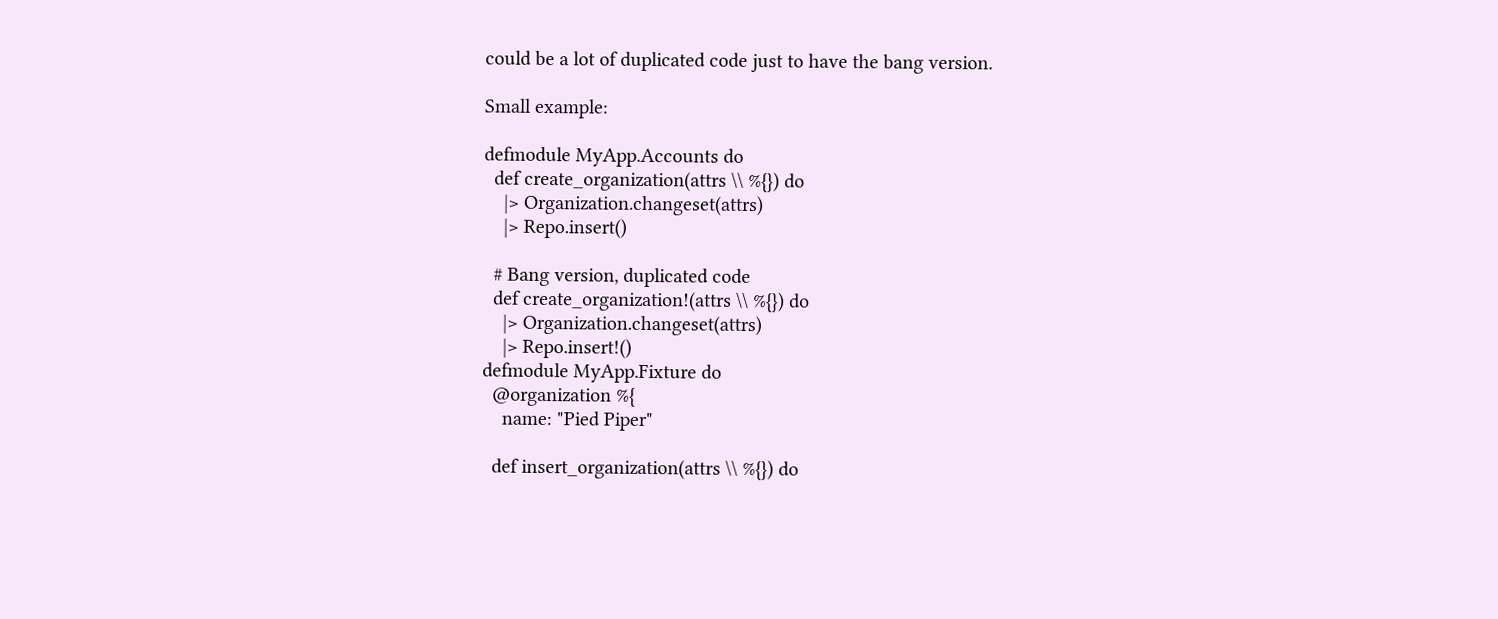could be a lot of duplicated code just to have the bang version.

Small example:

defmodule MyApp.Accounts do
  def create_organization(attrs \\ %{}) do
    |> Organization.changeset(attrs)
    |> Repo.insert()

  # Bang version, duplicated code
  def create_organization!(attrs \\ %{}) do
    |> Organization.changeset(attrs)
    |> Repo.insert!()
defmodule MyApp.Fixture do
  @organization %{
    name: "Pied Piper"

  def insert_organization(attrs \\ %{}) do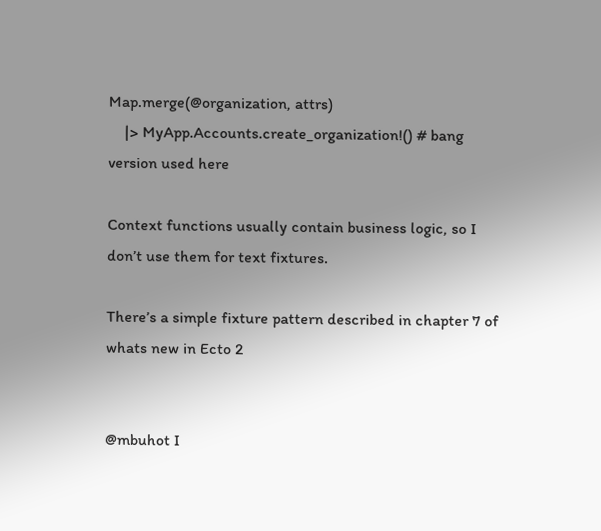Map.merge(@organization, attrs)
    |> MyApp.Accounts.create_organization!() # bang version used here

Context functions usually contain business logic, so I don’t use them for text fixtures.

There’s a simple fixture pattern described in chapter 7 of whats new in Ecto 2


@mbuhot I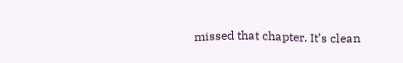missed that chapter. It’s clean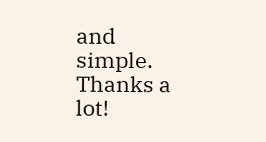and simple. Thanks a lot!